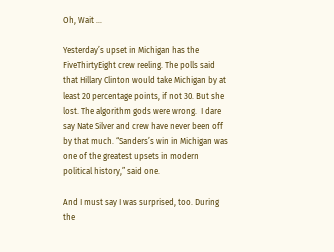Oh, Wait …

Yesterday’s upset in Michigan has the FiveThirtyEight crew reeling. The polls said that Hillary Clinton would take Michigan by at least 20 percentage points, if not 30. But she lost. The algorithm gods were wrong.  I dare say Nate Silver and crew have never been off by that much. “Sanders’s win in Michigan was one of the greatest upsets in modern political history,” said one.

And I must say I was surprised, too. During the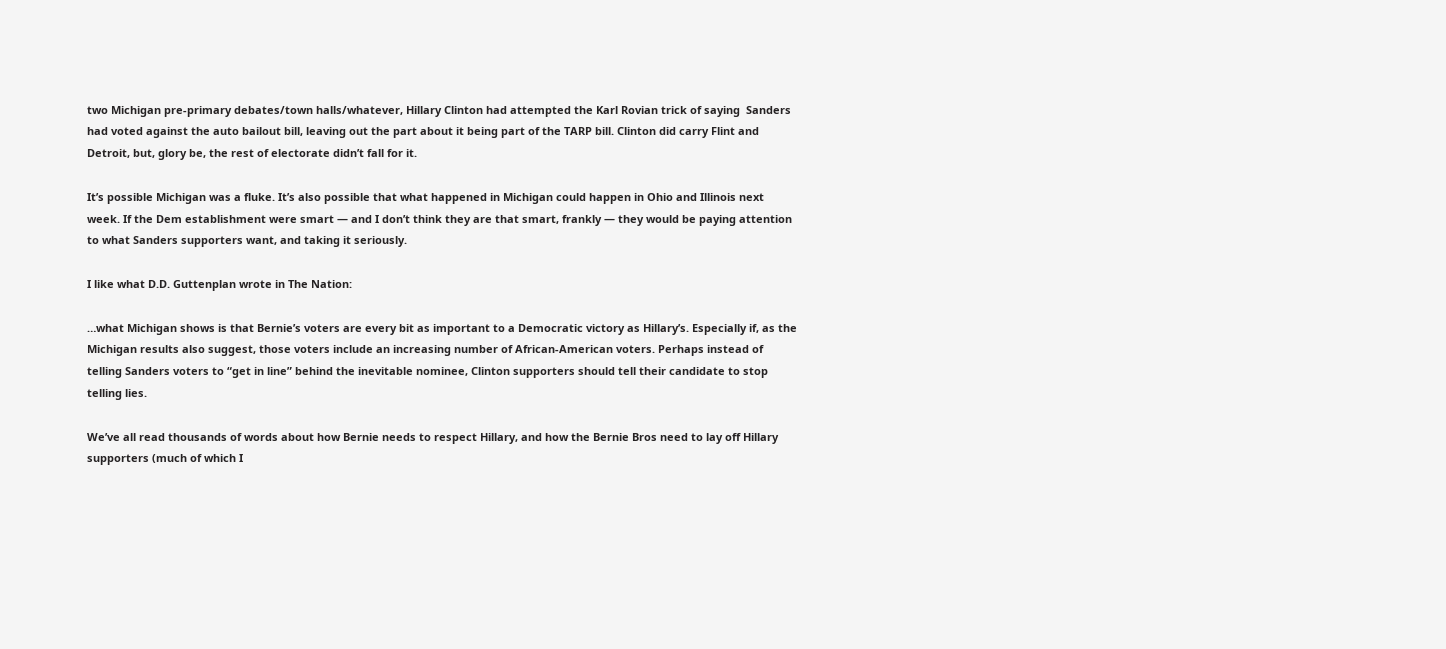two Michigan pre-primary debates/town halls/whatever, Hillary Clinton had attempted the Karl Rovian trick of saying  Sanders had voted against the auto bailout bill, leaving out the part about it being part of the TARP bill. Clinton did carry Flint and Detroit, but, glory be, the rest of electorate didn’t fall for it.

It’s possible Michigan was a fluke. It’s also possible that what happened in Michigan could happen in Ohio and Illinois next week. If the Dem establishment were smart — and I don’t think they are that smart, frankly — they would be paying attention to what Sanders supporters want, and taking it seriously.

I like what D.D. Guttenplan wrote in The Nation:

…what Michigan shows is that Bernie’s voters are every bit as important to a Democratic victory as Hillary’s. Especially if, as the Michigan results also suggest, those voters include an increasing number of African-American voters. Perhaps instead of telling Sanders voters to “get in line” behind the inevitable nominee, Clinton supporters should tell their candidate to stop telling lies.

We’ve all read thousands of words about how Bernie needs to respect Hillary, and how the Bernie Bros need to lay off Hillary supporters (much of which I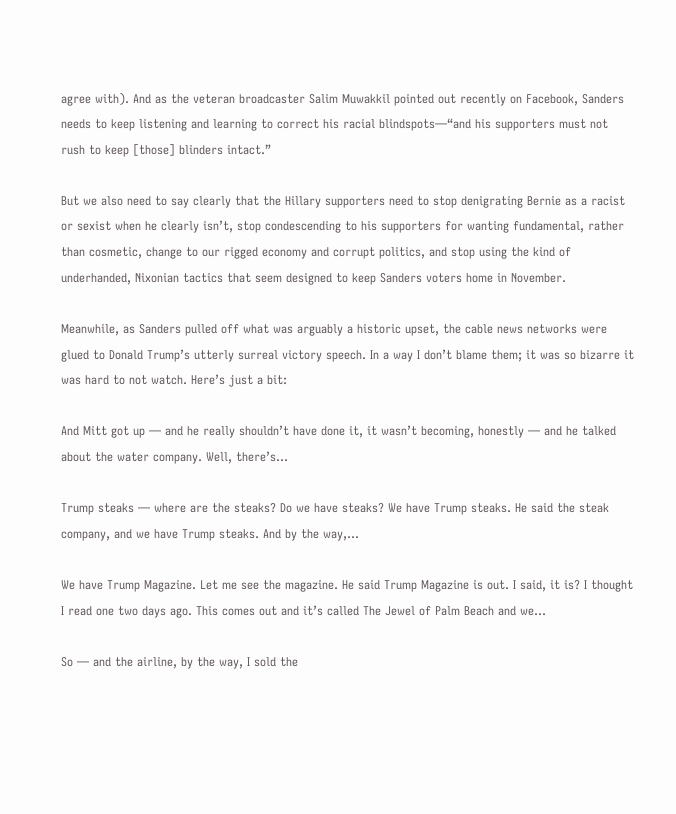agree with). And as the veteran broadcaster Salim Muwakkil pointed out recently on Facebook, Sanders needs to keep listening and learning to correct his racial blindspots—“and his supporters must not rush to keep [those] blinders intact.”

But we also need to say clearly that the Hillary supporters need to stop denigrating Bernie as a racist or sexist when he clearly isn’t, stop condescending to his supporters for wanting fundamental, rather than cosmetic, change to our rigged economy and corrupt politics, and stop using the kind of underhanded, Nixonian tactics that seem designed to keep Sanders voters home in November.

Meanwhile, as Sanders pulled off what was arguably a historic upset, the cable news networks were glued to Donald Trump’s utterly surreal victory speech. In a way I don’t blame them; it was so bizarre it was hard to not watch. Here’s just a bit:

And Mitt got up — and he really shouldn’t have done it, it wasn’t becoming, honestly — and he talked about the water company. Well, there’s…

Trump steaks — where are the steaks? Do we have steaks? We have Trump steaks. He said the steak company, and we have Trump steaks. And by the way,…

We have Trump Magazine. Let me see the magazine. He said Trump Magazine is out. I said, it is? I thought I read one two days ago. This comes out and it’s called The Jewel of Palm Beach and we…

So — and the airline, by the way, I sold the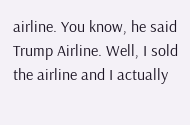airline. You know, he said Trump Airline. Well, I sold the airline and I actually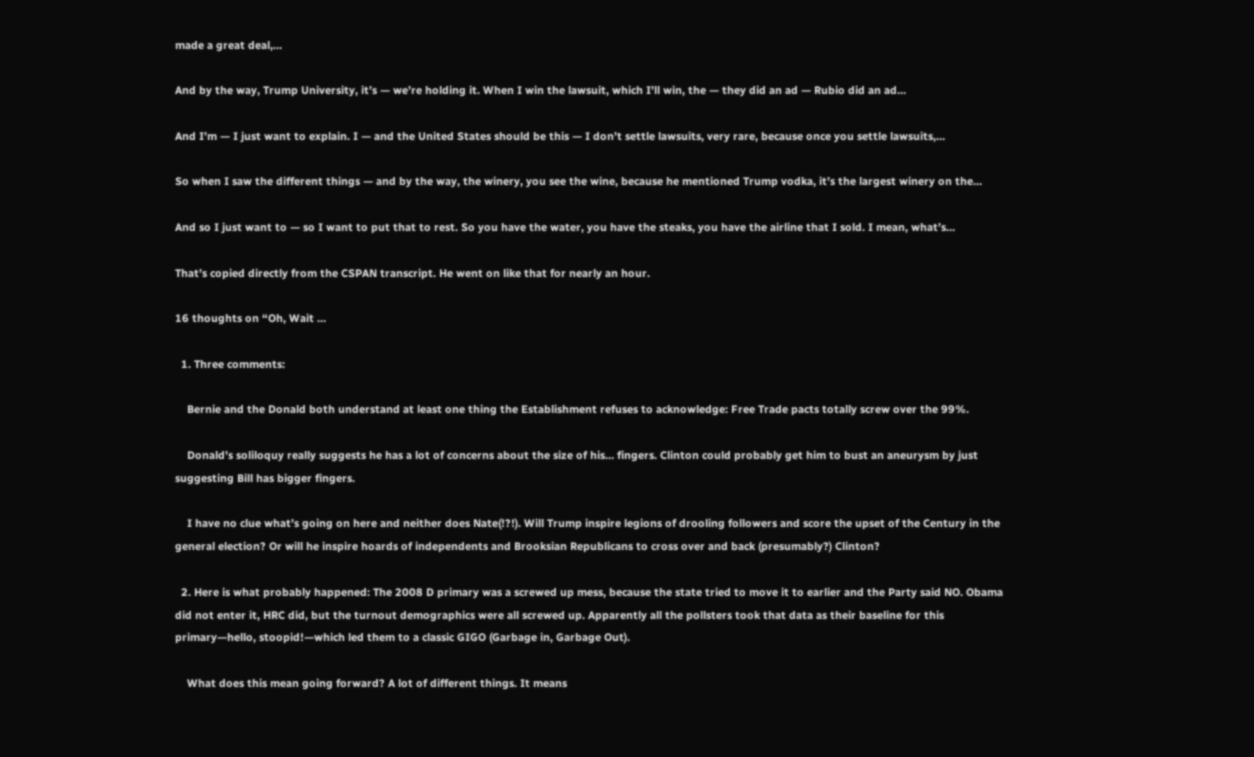made a great deal,…

And by the way, Trump University, it’s — we’re holding it. When I win the lawsuit, which I’ll win, the — they did an ad — Rubio did an ad…

And I’m — I just want to explain. I — and the United States should be this — I don’t settle lawsuits, very rare, because once you settle lawsuits,…

So when I saw the different things — and by the way, the winery, you see the wine, because he mentioned Trump vodka, it’s the largest winery on the…

And so I just want to — so I want to put that to rest. So you have the water, you have the steaks, you have the airline that I sold. I mean, what’s…

That’s copied directly from the CSPAN transcript. He went on like that for nearly an hour.

16 thoughts on “Oh, Wait …

  1. Three comments:

    Bernie and the Donald both understand at least one thing the Establishment refuses to acknowledge: Free Trade pacts totally screw over the 99%.

    Donald’s soliloquy really suggests he has a lot of concerns about the size of his… fingers. Clinton could probably get him to bust an aneurysm by just suggesting Bill has bigger fingers.

    I have no clue what’s going on here and neither does Nate(!?!). Will Trump inspire legions of drooling followers and score the upset of the Century in the general election? Or will he inspire hoards of independents and Brooksian Republicans to cross over and back (presumably?) Clinton?

  2. Here is what probably happened: The 2008 D primary was a screwed up mess, because the state tried to move it to earlier and the Party said NO. Obama did not enter it, HRC did, but the turnout demographics were all screwed up. Apparently all the pollsters took that data as their baseline for this primary—hello, stoopid!—which led them to a classic GIGO (Garbage in, Garbage Out).

    What does this mean going forward? A lot of different things. It means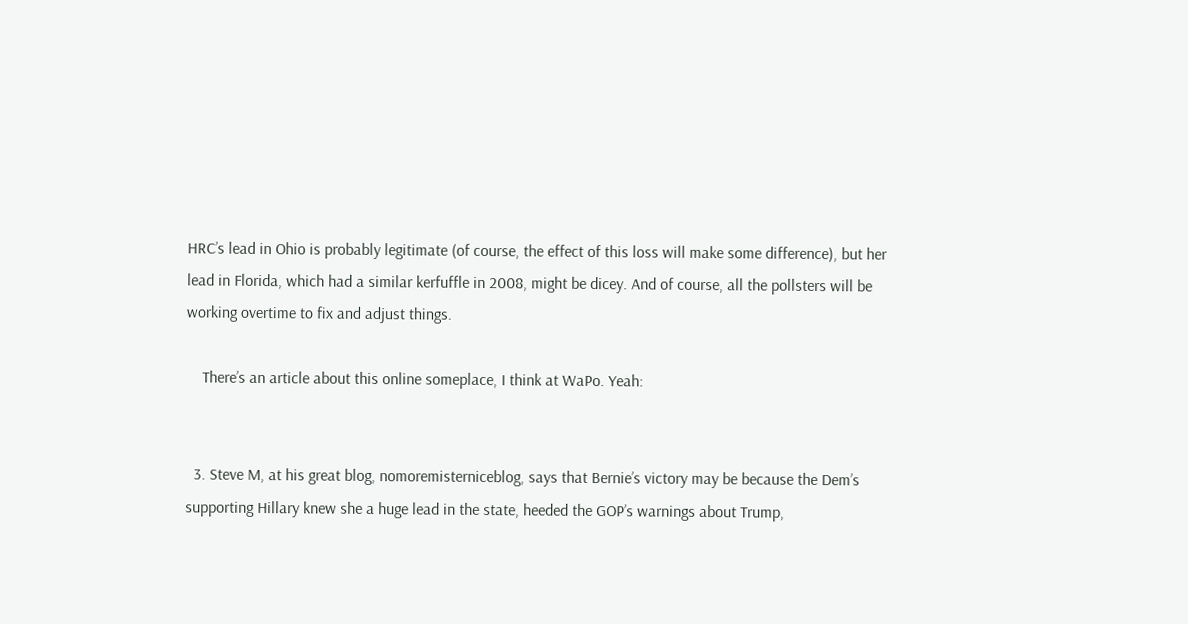HRC’s lead in Ohio is probably legitimate (of course, the effect of this loss will make some difference), but her lead in Florida, which had a similar kerfuffle in 2008, might be dicey. And of course, all the pollsters will be working overtime to fix and adjust things.

    There’s an article about this online someplace, I think at WaPo. Yeah:


  3. Steve M, at his great blog, nomoremisterniceblog, says that Bernie’s victory may be because the Dem’s supporting Hillary knew she a huge lead in the state, heeded the GOP’s warnings about Trump,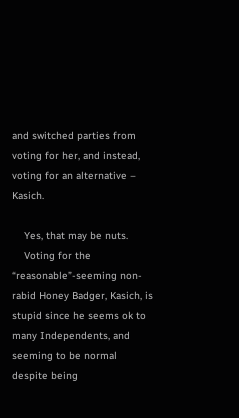and switched parties from voting for her, and instead, voting for an alternative – Kasich.

    Yes, that may be nuts.
    Voting for the “reasonable”-seeming non-rabid Honey Badger, Kasich, is stupid since he seems ok to many Independents, and seeming to be normal despite being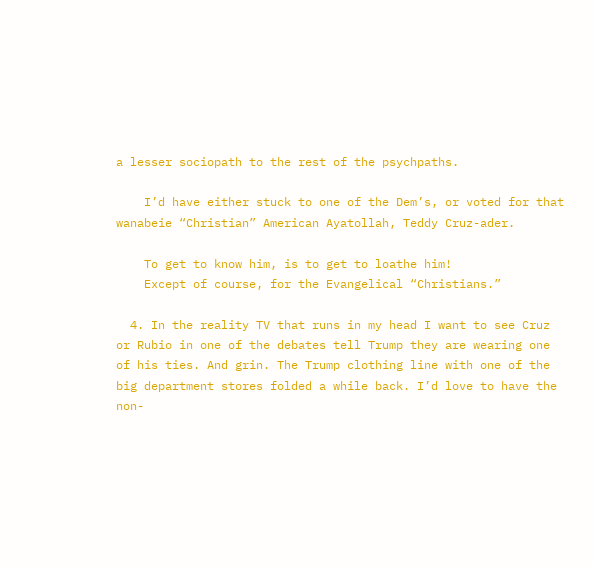a lesser sociopath to the rest of the psychpaths.

    I’d have either stuck to one of the Dem’s, or voted for that wanabeie “Christian” American Ayatollah, Teddy Cruz-ader.

    To get to know him, is to get to loathe him!
    Except of course, for the Evangelical “Christians.”

  4. In the reality TV that runs in my head I want to see Cruz or Rubio in one of the debates tell Trump they are wearing one of his ties. And grin. The Trump clothing line with one of the big department stores folded a while back. I’d love to have the non-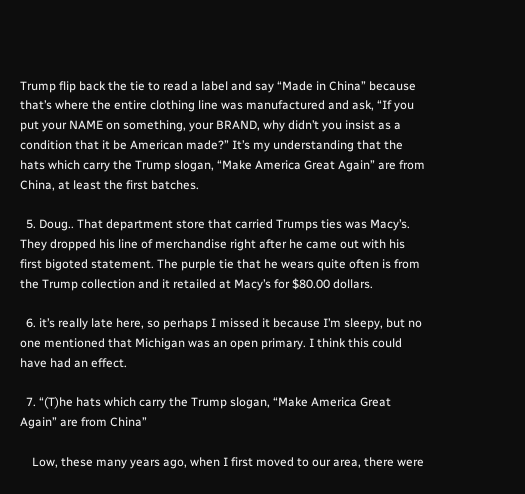Trump flip back the tie to read a label and say “Made in China” because that’s where the entire clothing line was manufactured and ask, “If you put your NAME on something, your BRAND, why didn’t you insist as a condition that it be American made?” It’s my understanding that the hats which carry the Trump slogan, “Make America Great Again” are from China, at least the first batches.

  5. Doug.. That department store that carried Trumps ties was Macy’s. They dropped his line of merchandise right after he came out with his first bigoted statement. The purple tie that he wears quite often is from the Trump collection and it retailed at Macy’s for $80.00 dollars.

  6. it’s really late here, so perhaps I missed it because I’m sleepy, but no one mentioned that Michigan was an open primary. I think this could have had an effect.

  7. “(T)he hats which carry the Trump slogan, “Make America Great Again” are from China”

    Low, these many years ago, when I first moved to our area, there were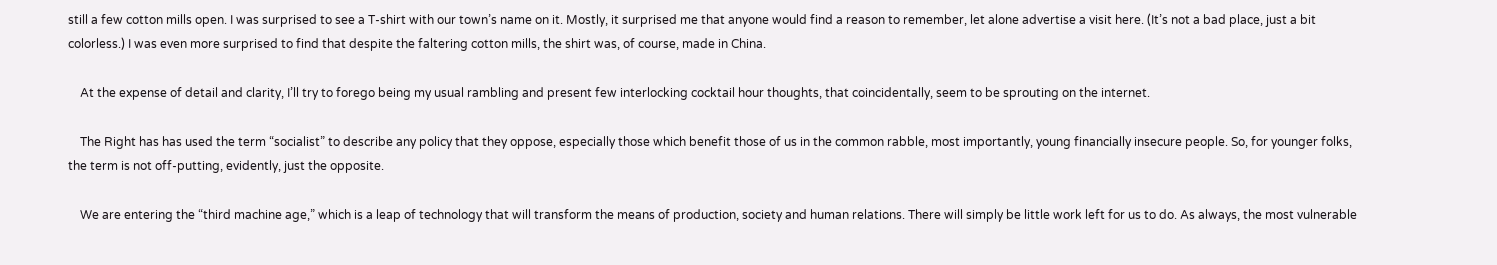still a few cotton mills open. I was surprised to see a T-shirt with our town’s name on it. Mostly, it surprised me that anyone would find a reason to remember, let alone advertise a visit here. (It’s not a bad place, just a bit colorless.) I was even more surprised to find that despite the faltering cotton mills, the shirt was, of course, made in China.

    At the expense of detail and clarity, I’ll try to forego being my usual rambling and present few interlocking cocktail hour thoughts, that coincidentally, seem to be sprouting on the internet.

    The Right has has used the term “socialist” to describe any policy that they oppose, especially those which benefit those of us in the common rabble, most importantly, young financially insecure people. So, for younger folks, the term is not off-putting, evidently, just the opposite.

    We are entering the “third machine age,” which is a leap of technology that will transform the means of production, society and human relations. There will simply be little work left for us to do. As always, the most vulnerable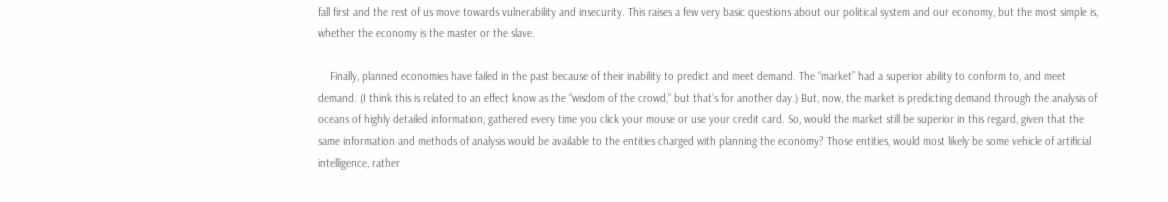fall first and the rest of us move towards vulnerability and insecurity. This raises a few very basic questions about our political system and our economy, but the most simple is, whether the economy is the master or the slave.

    Finally, planned economies have failed in the past because of their inability to predict and meet demand. The “market” had a superior ability to conform to, and meet demand. (I think this is related to an effect know as the “wisdom of the crowd,” but that’s for another day.) But, now, the market is predicting demand through the analysis of oceans of highly detailed information, gathered every time you click your mouse or use your credit card. So, would the market still be superior in this regard, given that the same information and methods of analysis would be available to the entities charged with planning the economy? Those entities, would most likely be some vehicle of artificial intelligence, rather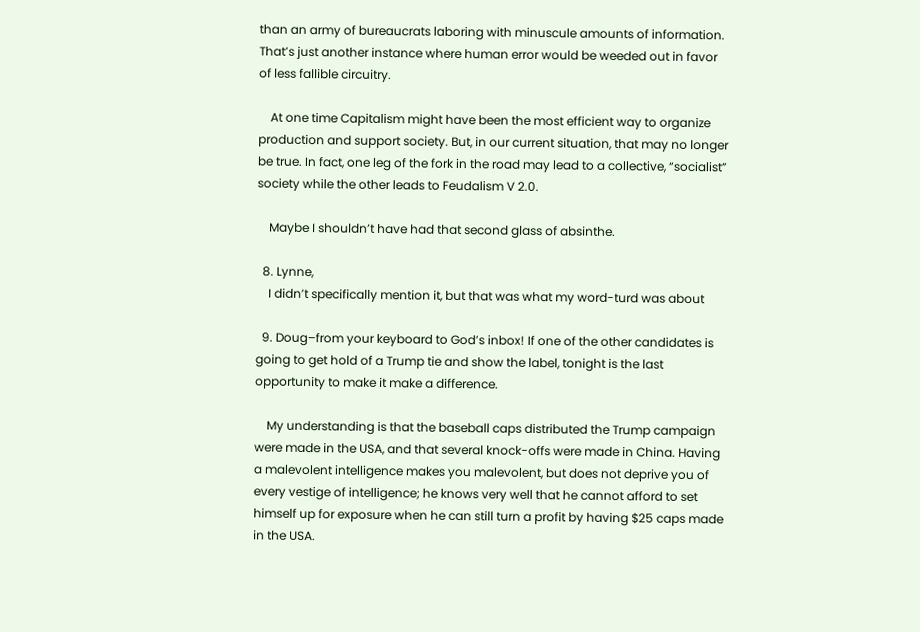than an army of bureaucrats laboring with minuscule amounts of information. That’s just another instance where human error would be weeded out in favor of less fallible circuitry.

    At one time Capitalism might have been the most efficient way to organize production and support society. But, in our current situation, that may no longer be true. In fact, one leg of the fork in the road may lead to a collective, “socialist” society while the other leads to Feudalism V 2.0.

    Maybe I shouldn’t have had that second glass of absinthe.

  8. Lynne,
    I didn’t specifically mention it, but that was what my word-turd was about

  9. Doug–from your keyboard to God’s inbox! If one of the other candidates is going to get hold of a Trump tie and show the label, tonight is the last opportunity to make it make a difference.

    My understanding is that the baseball caps distributed the Trump campaign were made in the USA, and that several knock-offs were made in China. Having a malevolent intelligence makes you malevolent, but does not deprive you of every vestige of intelligence; he knows very well that he cannot afford to set himself up for exposure when he can still turn a profit by having $25 caps made in the USA.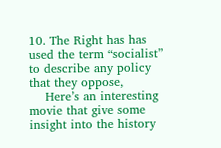10. The Right has has used the term “socialist” to describe any policy that they oppose,
    Here’s an interesting movie that give some insight into the history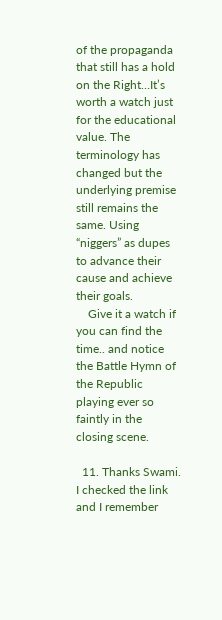of the propaganda that still has a hold on the Right…It’s worth a watch just for the educational value. The terminology has changed but the underlying premise still remains the same. Using “niggers” as dupes to advance their cause and achieve their goals.
    Give it a watch if you can find the time.. and notice the Battle Hymn of the Republic playing ever so faintly in the closing scene.

  11. Thanks Swami. I checked the link and I remember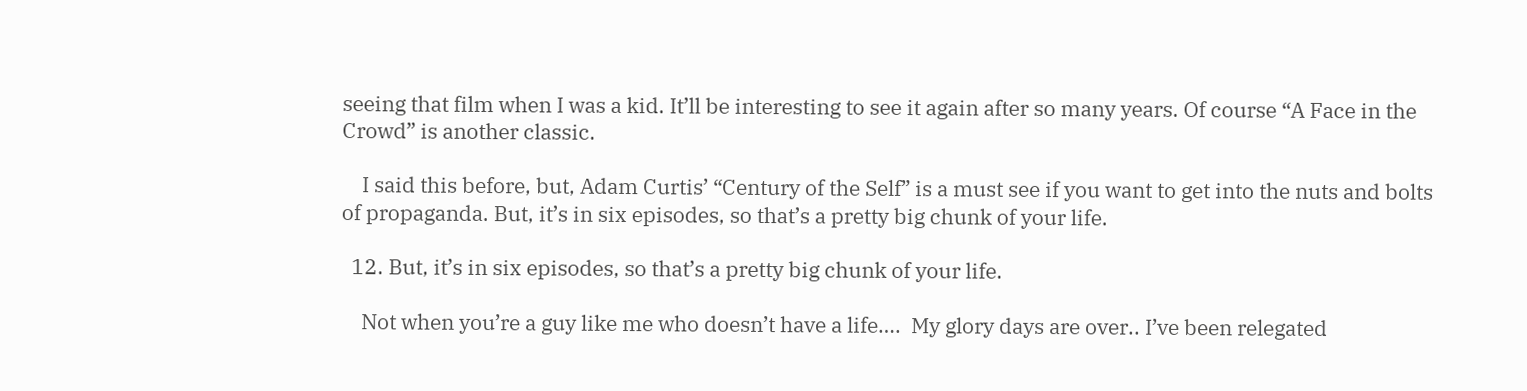seeing that film when I was a kid. It’ll be interesting to see it again after so many years. Of course “A Face in the Crowd” is another classic.

    I said this before, but, Adam Curtis’ “Century of the Self” is a must see if you want to get into the nuts and bolts of propaganda. But, it’s in six episodes, so that’s a pretty big chunk of your life.

  12. But, it’s in six episodes, so that’s a pretty big chunk of your life.

    Not when you’re a guy like me who doesn’t have a life….  My glory days are over.. I’ve been relegated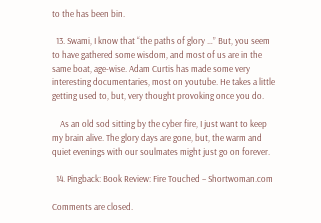to the has been bin.

  13. Swami, I know that “the paths of glory …” But, you seem to have gathered some wisdom, and most of us are in the same boat, age-wise. Adam Curtis has made some very interesting documentaries, most on youtube. He takes a little getting used to, but, very thought provoking once you do.

    As an old sod sitting by the cyber fire, I just want to keep my brain alive. The glory days are gone, but, the warm and quiet evenings with our soulmates might just go on forever.

  14. Pingback: Book Review: Fire Touched – Shortwoman.com

Comments are closed.